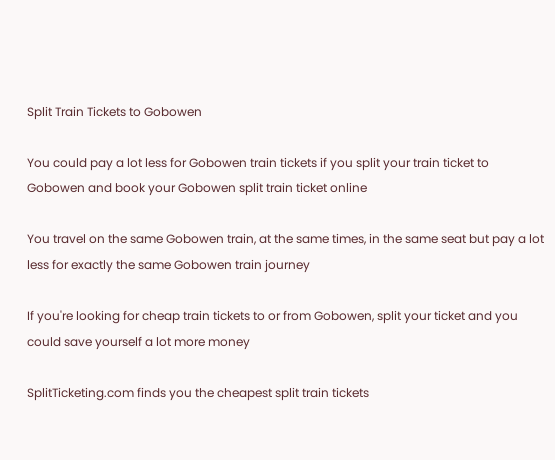Split Train Tickets to Gobowen

You could pay a lot less for Gobowen train tickets if you split your train ticket to Gobowen and book your Gobowen split train ticket online

You travel on the same Gobowen train, at the same times, in the same seat but pay a lot less for exactly the same Gobowen train journey

If you're looking for cheap train tickets to or from Gobowen, split your ticket and you could save yourself a lot more money

SplitTicketing.com finds you the cheapest split train tickets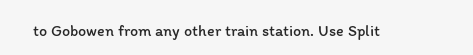to Gobowen from any other train station. Use Split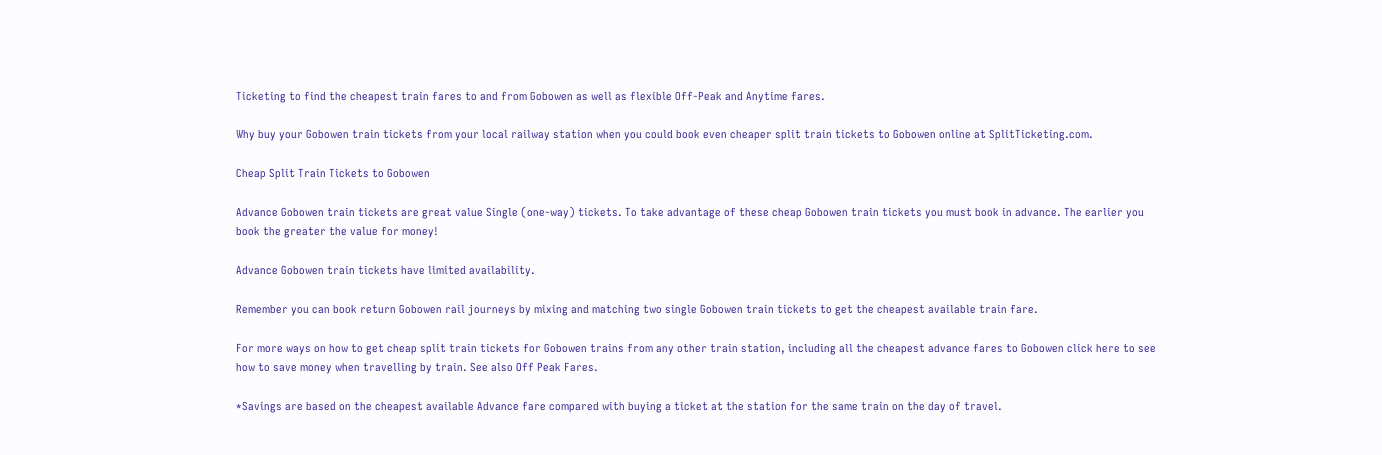Ticketing to find the cheapest train fares to and from Gobowen as well as flexible Off-Peak and Anytime fares.

Why buy your Gobowen train tickets from your local railway station when you could book even cheaper split train tickets to Gobowen online at SplitTicketing.com.

Cheap Split Train Tickets to Gobowen

Advance Gobowen train tickets are great value Single (one-way) tickets. To take advantage of these cheap Gobowen train tickets you must book in advance. The earlier you book the greater the value for money!

Advance Gobowen train tickets have limited availability.

Remember you can book return Gobowen rail journeys by mixing and matching two single Gobowen train tickets to get the cheapest available train fare.

For more ways on how to get cheap split train tickets for Gobowen trains from any other train station, including all the cheapest advance fares to Gobowen click here to see how to save money when travelling by train. See also Off Peak Fares.

*Savings are based on the cheapest available Advance fare compared with buying a ticket at the station for the same train on the day of travel.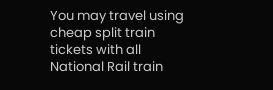You may travel using cheap split train tickets with all National Rail train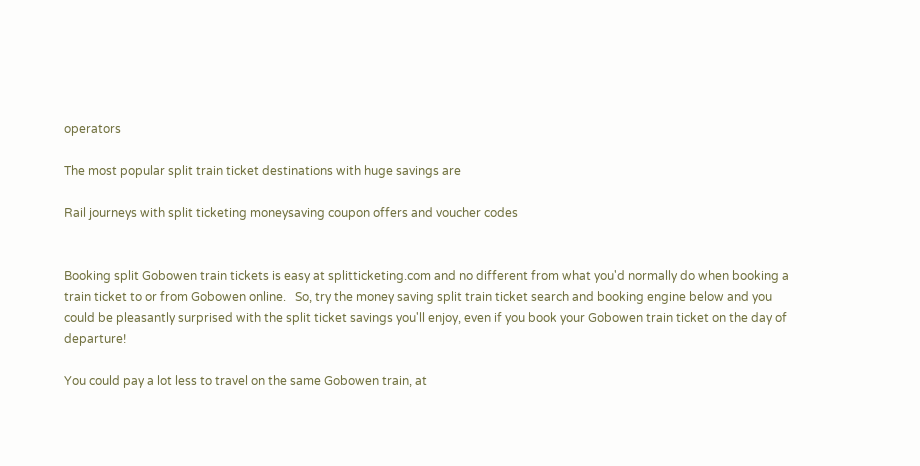operators

The most popular split train ticket destinations with huge savings are

Rail journeys with split ticketing moneysaving coupon offers and voucher codes


Booking split Gobowen train tickets is easy at splitticketing.com and no different from what you'd normally do when booking a train ticket to or from Gobowen online.   So, try the money saving split train ticket search and booking engine below and you could be pleasantly surprised with the split ticket savings you'll enjoy, even if you book your Gobowen train ticket on the day of departure!

You could pay a lot less to travel on the same Gobowen train, at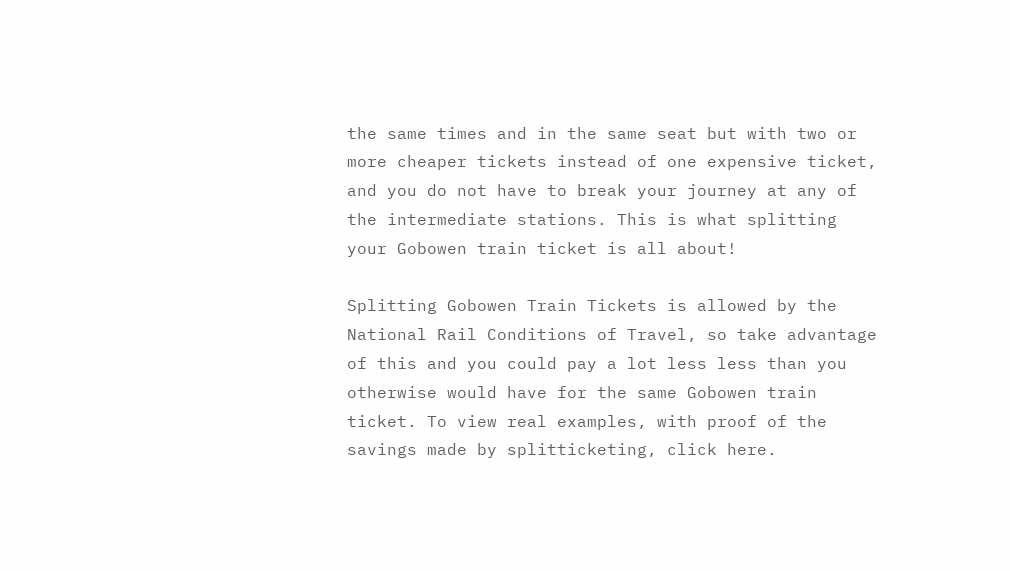the same times and in the same seat but with two or more cheaper tickets instead of one expensive ticket, and you do not have to break your journey at any of the intermediate stations. This is what splitting your Gobowen train ticket is all about!

Splitting Gobowen Train Tickets is allowed by the National Rail Conditions of Travel, so take advantage of this and you could pay a lot less less than you otherwise would have for the same Gobowen train ticket. To view real examples, with proof of the savings made by splitticketing, click here.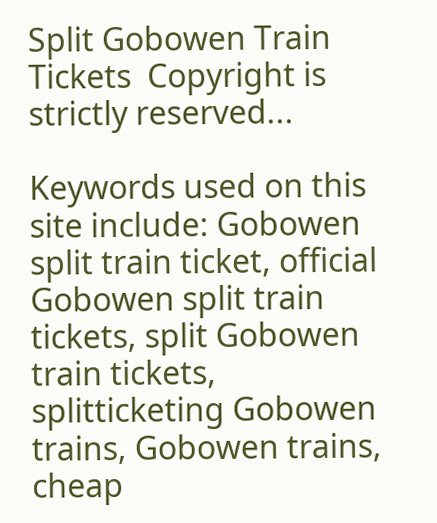Split Gobowen Train Tickets  Copyright is strictly reserved...

Keywords used on this site include: Gobowen split train ticket, official Gobowen split train tickets, split Gobowen train tickets, splitticketing Gobowen trains, Gobowen trains, cheap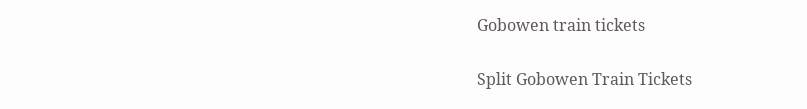Gobowen train tickets

Split Gobowen Train Tickets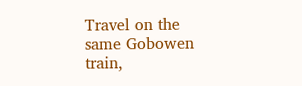Travel on the same Gobowen train,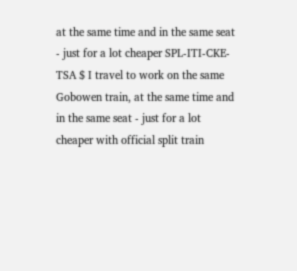at the same time and in the same seat - just for a lot cheaper SPL-ITI-CKE-TSA $ I travel to work on the same Gobowen train, at the same time and in the same seat - just for a lot cheaper with official split train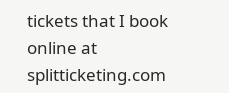tickets that I book online at splitticketing.com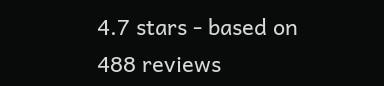4.7 stars - based on 488 reviews